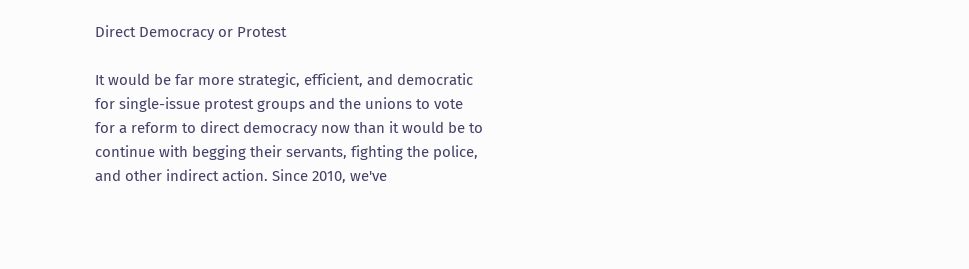Direct Democracy or Protest

It would be far more strategic, efficient, and democratic for single-issue protest groups and the unions to vote for a reform to direct democracy now than it would be to continue with begging their servants, fighting the police, and other indirect action. Since 2010, we've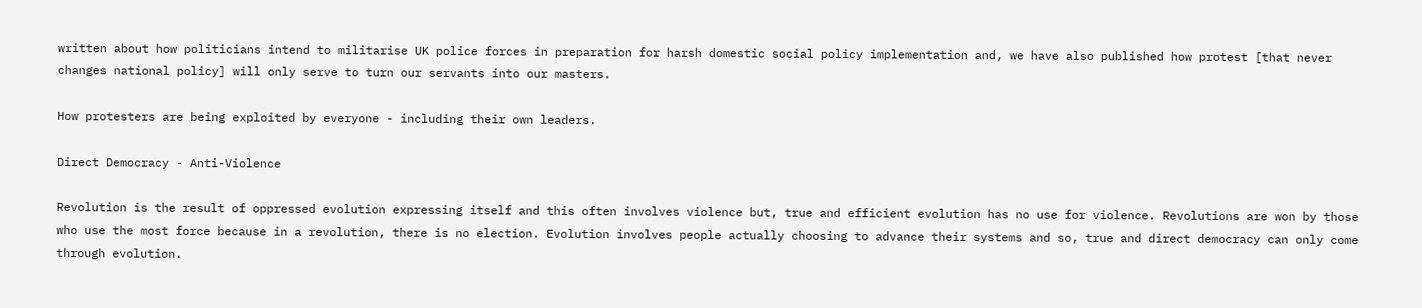written about how politicians intend to militarise UK police forces in preparation for harsh domestic social policy implementation and, we have also published how protest [that never changes national policy] will only serve to turn our servants into our masters.

How protesters are being exploited by everyone - including their own leaders.

Direct Democracy - Anti-Violence

Revolution is the result of oppressed evolution expressing itself and this often involves violence but, true and efficient evolution has no use for violence. Revolutions are won by those who use the most force because in a revolution, there is no election. Evolution involves people actually choosing to advance their systems and so, true and direct democracy can only come through evolution.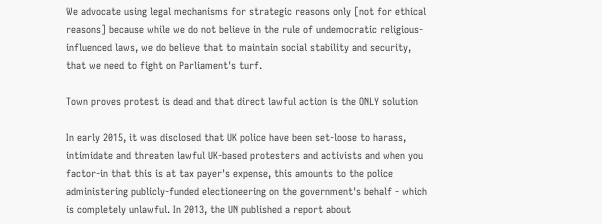We advocate using legal mechanisms for strategic reasons only [not for ethical reasons] because while we do not believe in the rule of undemocratic religious-influenced laws, we do believe that to maintain social stability and security, that we need to fight on Parliament's turf.

Town proves protest is dead and that direct lawful action is the ONLY solution

In early 2015, it was disclosed that UK police have been set-loose to harass, intimidate and threaten lawful UK-based protesters and activists and when you factor-in that this is at tax payer's expense, this amounts to the police administering publicly-funded electioneering on the government's behalf - which is completely unlawful. In 2013, the UN published a report about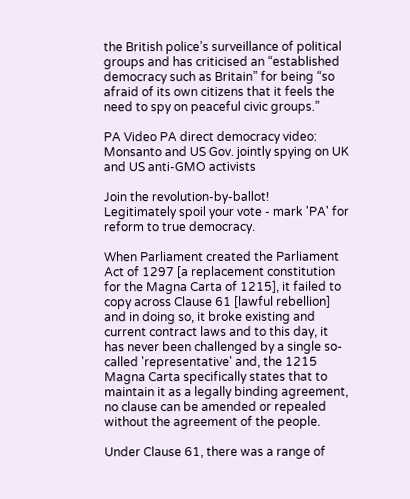the British police’s surveillance of political groups and has criticised an “established democracy such as Britain” for being “so afraid of its own citizens that it feels the need to spy on peaceful civic groups.”

PA Video PA direct democracy video: Monsanto and US Gov. jointly spying on UK and US anti-GMO activists

Join the revolution-by-ballot!
Legitimately spoil your vote - mark 'PA' for reform to true democracy.

When Parliament created the Parliament Act of 1297 [a replacement constitution for the Magna Carta of 1215], it failed to copy across Clause 61 [lawful rebellion] and in doing so, it broke existing and current contract laws and to this day, it has never been challenged by a single so-called 'representative' and, the 1215 Magna Carta specifically states that to maintain it as a legally binding agreement, no clause can be amended or repealed without the agreement of the people.

Under Clause 61, there was a range of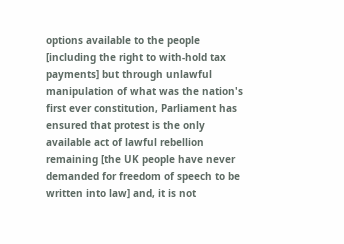options available to the people [including the right to with-hold tax payments] but through unlawful manipulation of what was the nation's first ever constitution, Parliament has ensured that protest is the only available act of lawful rebellion remaining [the UK people have never demanded for freedom of speech to be written into law] and, it is not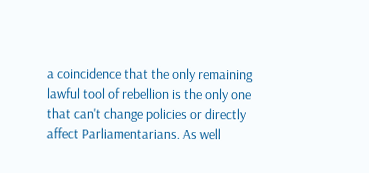a coincidence that the only remaining lawful tool of rebellion is the only one that can't change policies or directly affect Parliamentarians. As well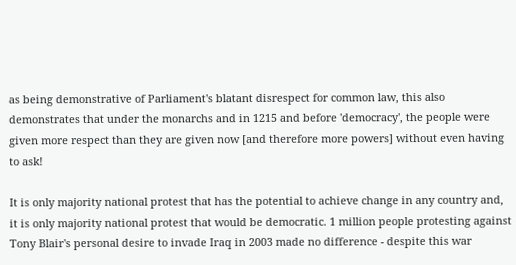as being demonstrative of Parliament's blatant disrespect for common law, this also demonstrates that under the monarchs and in 1215 and before 'democracy', the people were given more respect than they are given now [and therefore more powers] without even having to ask!

It is only majority national protest that has the potential to achieve change in any country and, it is only majority national protest that would be democratic. 1 million people protesting against Tony Blair's personal desire to invade Iraq in 2003 made no difference - despite this war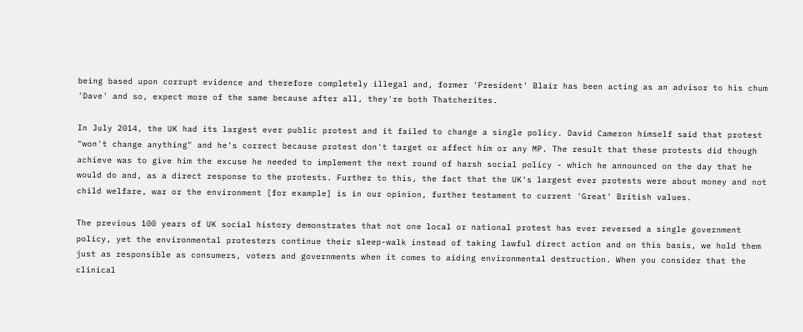being based upon corrupt evidence and therefore completely illegal and, former 'President' Blair has been acting as an advisor to his chum 'Dave' and so, expect more of the same because after all, they're both Thatcherites.

In July 2014, the UK had its largest ever public protest and it failed to change a single policy. David Cameron himself said that protest "won't change anything" and he's correct because protest don't target or affect him or any MP. The result that these protests did though achieve was to give him the excuse he needed to implement the next round of harsh social policy - which he announced on the day that he would do and, as a direct response to the protests. Further to this, the fact that the UK's largest ever protests were about money and not child welfare, war or the environment [for example] is in our opinion, further testament to current 'Great' British values.

The previous 100 years of UK social history demonstrates that not one local or national protest has ever reversed a single government policy, yet the environmental protesters continue their sleep-walk instead of taking lawful direct action and on this basis, we hold them just as responsible as consumers, voters and governments when it comes to aiding environmental destruction. When you consider that the clinical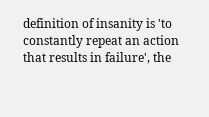definition of insanity is 'to constantly repeat an action that results in failure', the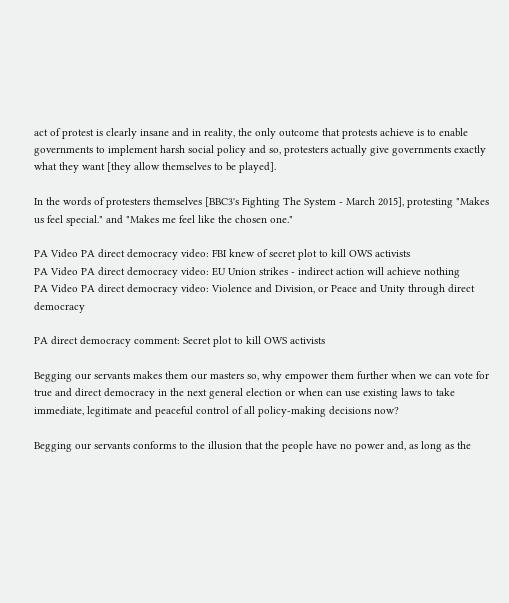act of protest is clearly insane and in reality, the only outcome that protests achieve is to enable governments to implement harsh social policy and so, protesters actually give governments exactly what they want [they allow themselves to be played].

In the words of protesters themselves [BBC3's Fighting The System - March 2015], protesting "Makes us feel special." and "Makes me feel like the chosen one."

PA Video PA direct democracy video: FBI knew of secret plot to kill OWS activists
PA Video PA direct democracy video: EU Union strikes - indirect action will achieve nothing
PA Video PA direct democracy video: Violence and Division, or Peace and Unity through direct democracy

PA direct democracy comment: Secret plot to kill OWS activists

Begging our servants makes them our masters so, why empower them further when we can vote for true and direct democracy in the next general election or when can use existing laws to take immediate, legitimate and peaceful control of all policy-making decisions now?

Begging our servants conforms to the illusion that the people have no power and, as long as the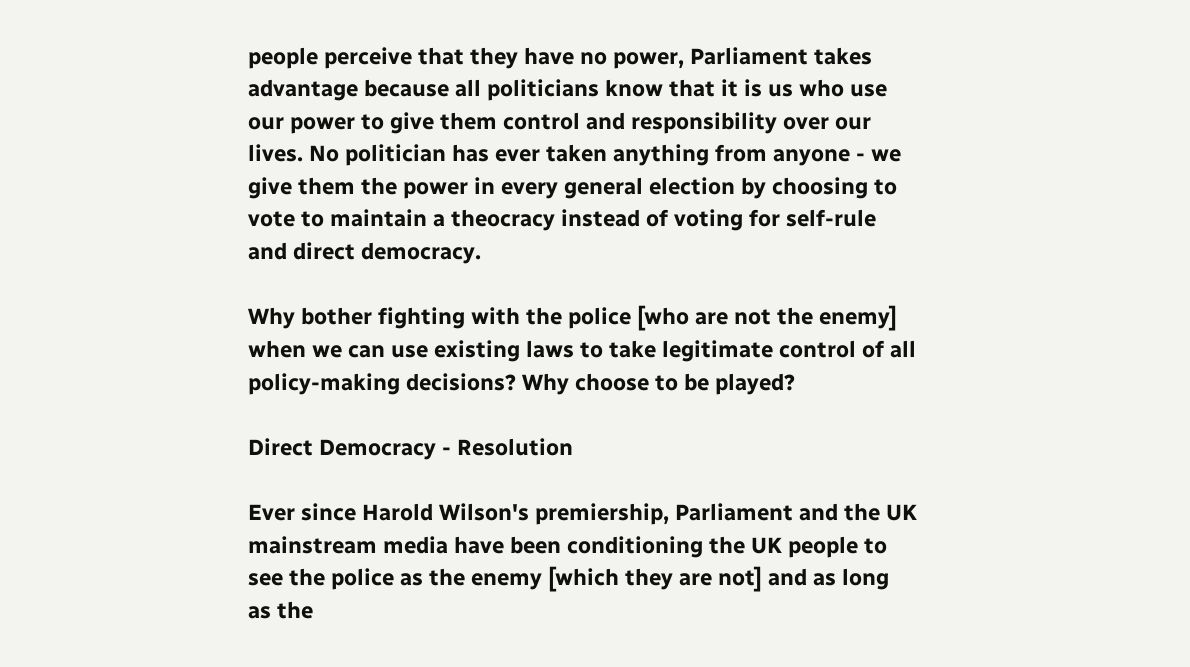people perceive that they have no power, Parliament takes advantage because all politicians know that it is us who use our power to give them control and responsibility over our lives. No politician has ever taken anything from anyone - we give them the power in every general election by choosing to vote to maintain a theocracy instead of voting for self-rule and direct democracy.

Why bother fighting with the police [who are not the enemy] when we can use existing laws to take legitimate control of all policy-making decisions? Why choose to be played?

Direct Democracy - Resolution

Ever since Harold Wilson's premiership, Parliament and the UK mainstream media have been conditioning the UK people to see the police as the enemy [which they are not] and as long as the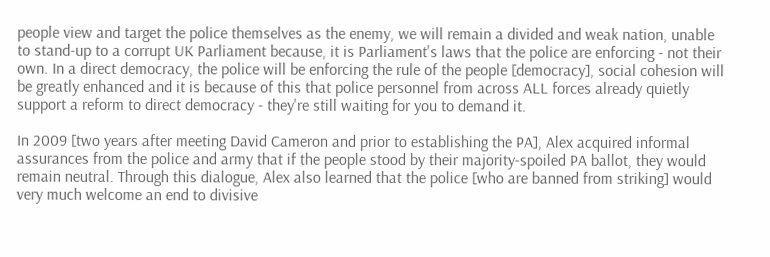people view and target the police themselves as the enemy, we will remain a divided and weak nation, unable to stand-up to a corrupt UK Parliament because, it is Parliament's laws that the police are enforcing - not their own. In a direct democracy, the police will be enforcing the rule of the people [democracy], social cohesion will be greatly enhanced and it is because of this that police personnel from across ALL forces already quietly support a reform to direct democracy - they're still waiting for you to demand it.

In 2009 [two years after meeting David Cameron and prior to establishing the PA], Alex acquired informal assurances from the police and army that if the people stood by their majority-spoiled PA ballot, they would remain neutral. Through this dialogue, Alex also learned that the police [who are banned from striking] would very much welcome an end to divisive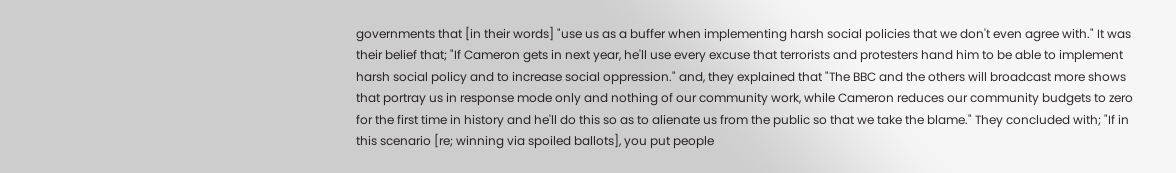governments that [in their words] "use us as a buffer when implementing harsh social policies that we don't even agree with." It was their belief that; "If Cameron gets in next year, he'll use every excuse that terrorists and protesters hand him to be able to implement harsh social policy and to increase social oppression." and, they explained that "The BBC and the others will broadcast more shows that portray us in response mode only and nothing of our community work, while Cameron reduces our community budgets to zero for the first time in history and he'll do this so as to alienate us from the public so that we take the blame." They concluded with; "If in this scenario [re; winning via spoiled ballots], you put people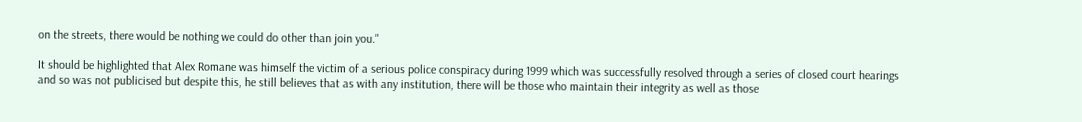on the streets, there would be nothing we could do other than join you."

It should be highlighted that Alex Romane was himself the victim of a serious police conspiracy during 1999 which was successfully resolved through a series of closed court hearings and so was not publicised but despite this, he still believes that as with any institution, there will be those who maintain their integrity as well as those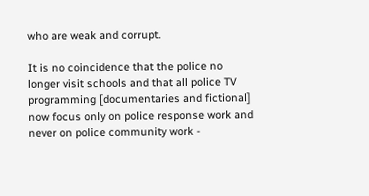who are weak and corrupt.

It is no coincidence that the police no longer visit schools and that all police TV programming [documentaries and fictional] now focus only on police response work and never on police community work -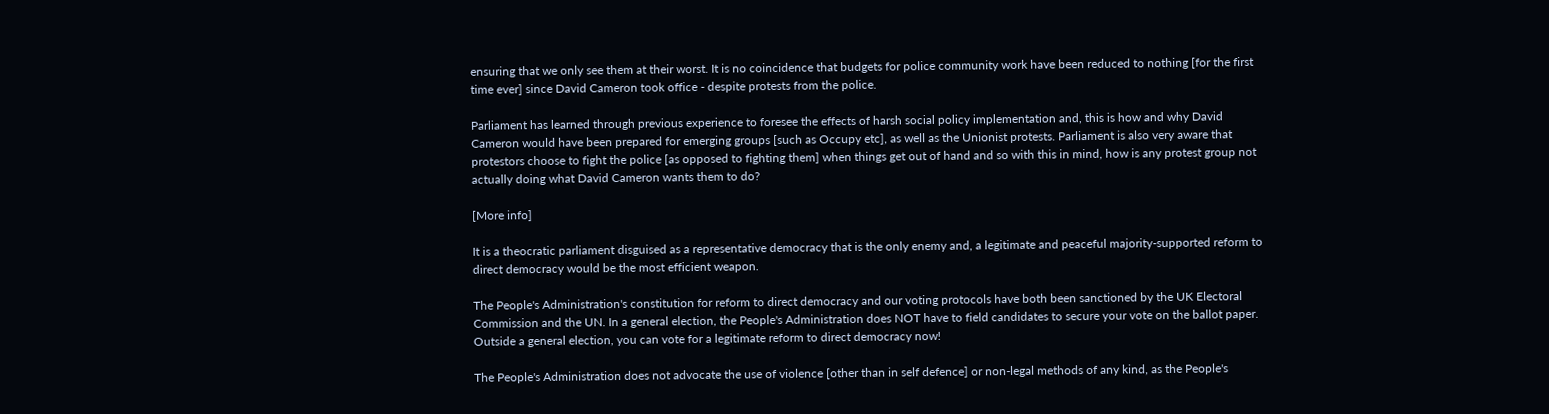ensuring that we only see them at their worst. It is no coincidence that budgets for police community work have been reduced to nothing [for the first time ever] since David Cameron took office - despite protests from the police.

Parliament has learned through previous experience to foresee the effects of harsh social policy implementation and, this is how and why David Cameron would have been prepared for emerging groups [such as Occupy etc], as well as the Unionist protests. Parliament is also very aware that protestors choose to fight the police [as opposed to fighting them] when things get out of hand and so with this in mind, how is any protest group not actually doing what David Cameron wants them to do?

[More info]

It is a theocratic parliament disguised as a representative democracy that is the only enemy and, a legitimate and peaceful majority-supported reform to direct democracy would be the most efficient weapon.

The People's Administration's constitution for reform to direct democracy and our voting protocols have both been sanctioned by the UK Electoral Commission and the UN. In a general election, the People's Administration does NOT have to field candidates to secure your vote on the ballot paper. Outside a general election, you can vote for a legitimate reform to direct democracy now!

The People's Administration does not advocate the use of violence [other than in self defence] or non-legal methods of any kind, as the People's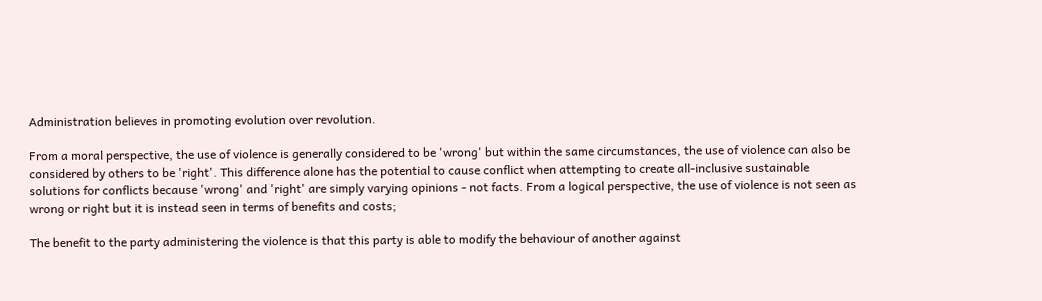Administration believes in promoting evolution over revolution.

From a moral perspective, the use of violence is generally considered to be 'wrong' but within the same circumstances, the use of violence can also be considered by others to be 'right'. This difference alone has the potential to cause conflict when attempting to create all-inclusive sustainable solutions for conflicts because 'wrong' and 'right' are simply varying opinions - not facts. From a logical perspective, the use of violence is not seen as wrong or right but it is instead seen in terms of benefits and costs;

The benefit to the party administering the violence is that this party is able to modify the behaviour of another against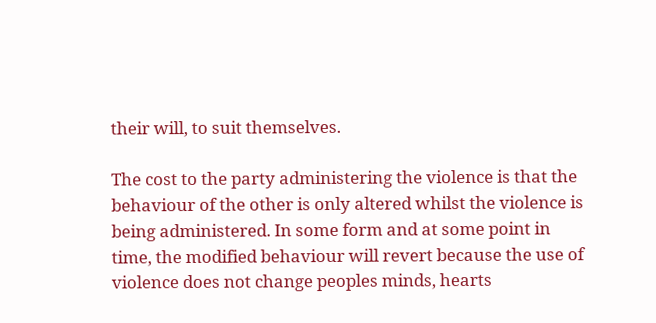their will, to suit themselves.

The cost to the party administering the violence is that the behaviour of the other is only altered whilst the violence is being administered. In some form and at some point in time, the modified behaviour will revert because the use of violence does not change peoples minds, hearts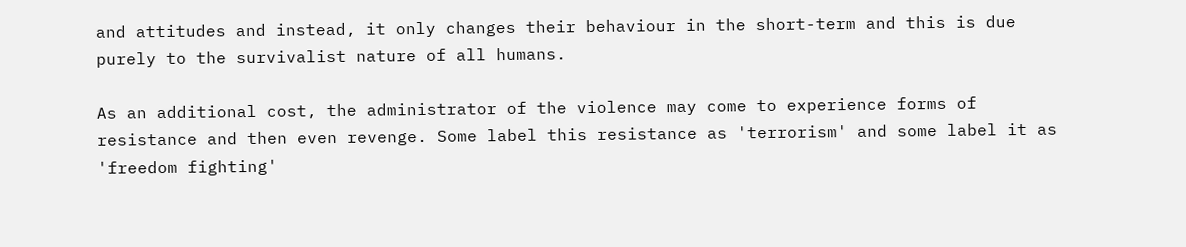and attitudes and instead, it only changes their behaviour in the short-term and this is due purely to the survivalist nature of all humans.

As an additional cost, the administrator of the violence may come to experience forms of resistance and then even revenge. Some label this resistance as 'terrorism' and some label it as 'freedom fighting'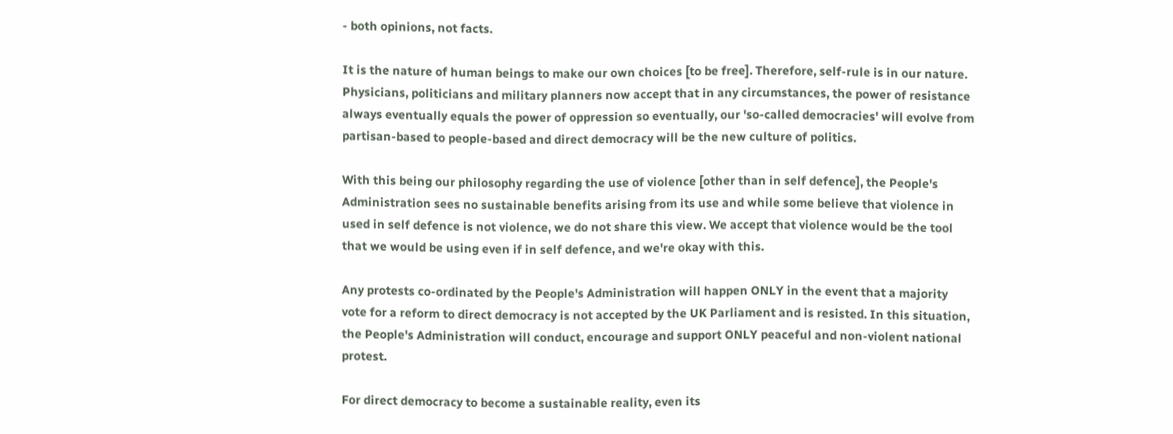- both opinions, not facts.

It is the nature of human beings to make our own choices [to be free]. Therefore, self-rule is in our nature. Physicians, politicians and military planners now accept that in any circumstances, the power of resistance always eventually equals the power of oppression so eventually, our 'so-called democracies' will evolve from partisan-based to people-based and direct democracy will be the new culture of politics.

With this being our philosophy regarding the use of violence [other than in self defence], the People's Administration sees no sustainable benefits arising from its use and while some believe that violence in used in self defence is not violence, we do not share this view. We accept that violence would be the tool that we would be using even if in self defence, and we're okay with this.

Any protests co-ordinated by the People's Administration will happen ONLY in the event that a majority vote for a reform to direct democracy is not accepted by the UK Parliament and is resisted. In this situation, the People's Administration will conduct, encourage and support ONLY peaceful and non-violent national protest.

For direct democracy to become a sustainable reality, even its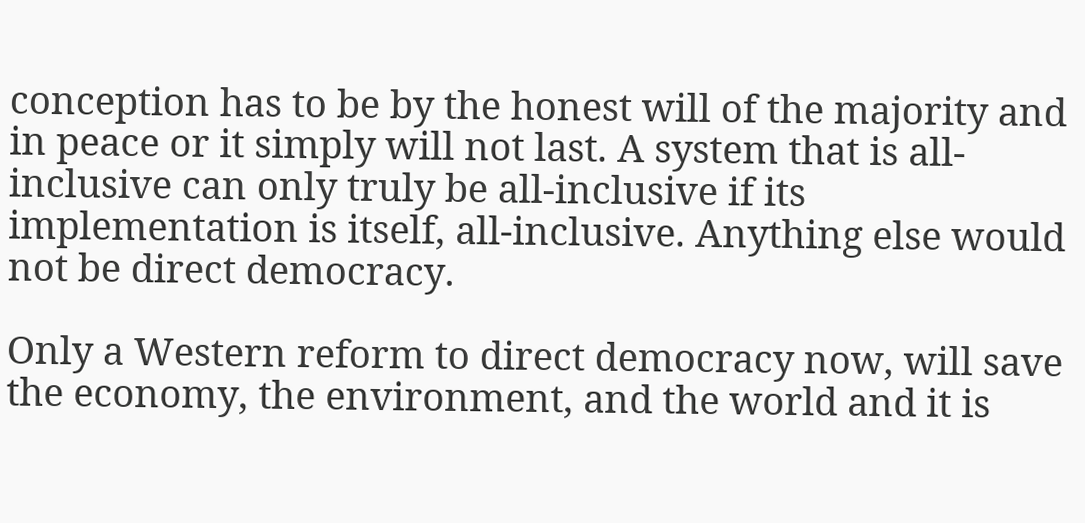conception has to be by the honest will of the majority and in peace or it simply will not last. A system that is all-inclusive can only truly be all-inclusive if its implementation is itself, all-inclusive. Anything else would not be direct democracy.

Only a Western reform to direct democracy now, will save the economy, the environment, and the world and it is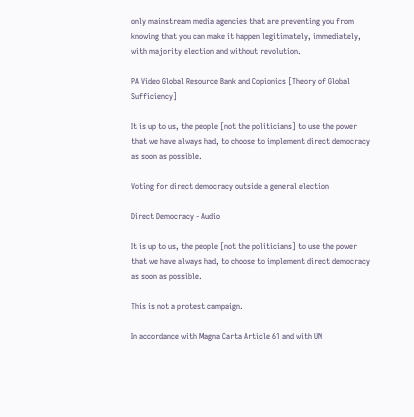only mainstream media agencies that are preventing you from knowing that you can make it happen legitimately, immediately, with majority election and without revolution.

PA Video Global Resource Bank and Copionics [Theory of Global Sufficiency]

It is up to us, the people [not the politicians] to use the power that we have always had, to choose to implement direct democracy as soon as possible.

Voting for direct democracy outside a general election

Direct Democracy - Audio

It is up to us, the people [not the politicians] to use the power that we have always had, to choose to implement direct democracy as soon as possible.

This is not a protest campaign.

In accordance with Magna Carta Article 61 and with UN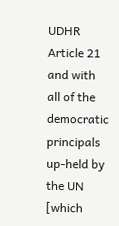UDHR Article 21 and with all of the democratic principals up-held by the UN [which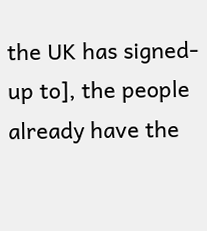the UK has signed-up to], the people already have the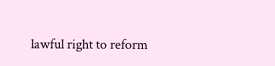lawful right to reform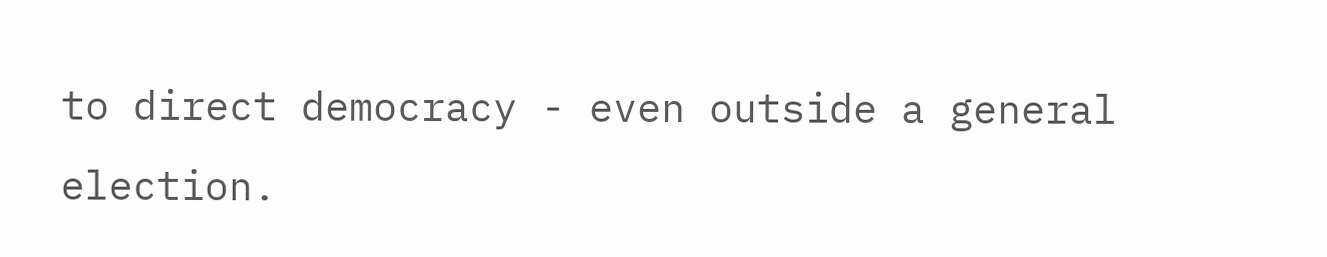to direct democracy - even outside a general election.